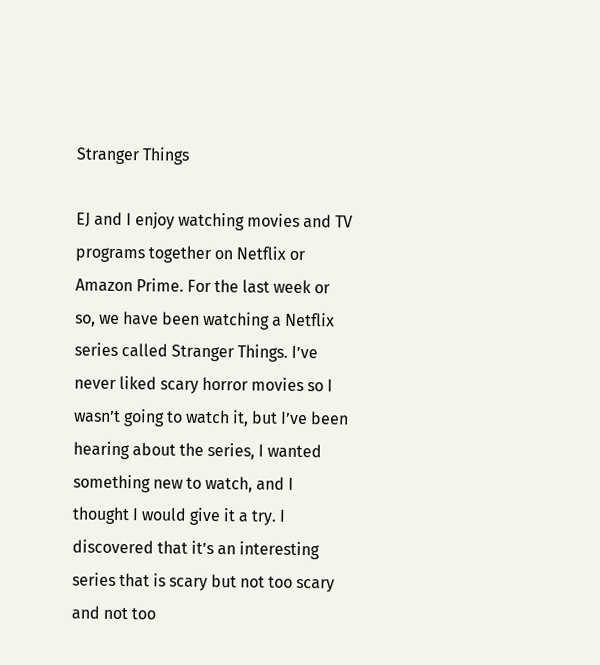Stranger Things

EJ and I enjoy watching movies and TV programs together on Netflix or Amazon Prime. For the last week or so, we have been watching a Netflix series called Stranger Things. I’ve never liked scary horror movies so I wasn’t going to watch it, but I’ve been hearing about the series, I wanted something new to watch, and I thought I would give it a try. I discovered that it’s an interesting series that is scary but not too scary and not too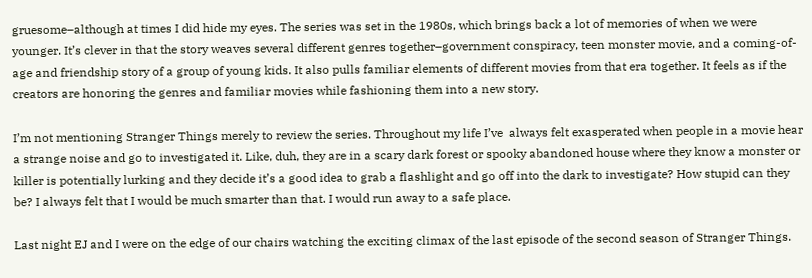gruesome–although at times I did hide my eyes. The series was set in the 1980s, which brings back a lot of memories of when we were younger. It’s clever in that the story weaves several different genres together–government conspiracy, teen monster movie, and a coming-of-age and friendship story of a group of young kids. It also pulls familiar elements of different movies from that era together. It feels as if the creators are honoring the genres and familiar movies while fashioning them into a new story.

I’m not mentioning Stranger Things merely to review the series. Throughout my life I’ve  always felt exasperated when people in a movie hear a strange noise and go to investigated it. Like, duh, they are in a scary dark forest or spooky abandoned house where they know a monster or killer is potentially lurking and they decide it’s a good idea to grab a flashlight and go off into the dark to investigate? How stupid can they be? I always felt that I would be much smarter than that. I would run away to a safe place.

Last night EJ and I were on the edge of our chairs watching the exciting climax of the last episode of the second season of Stranger Things.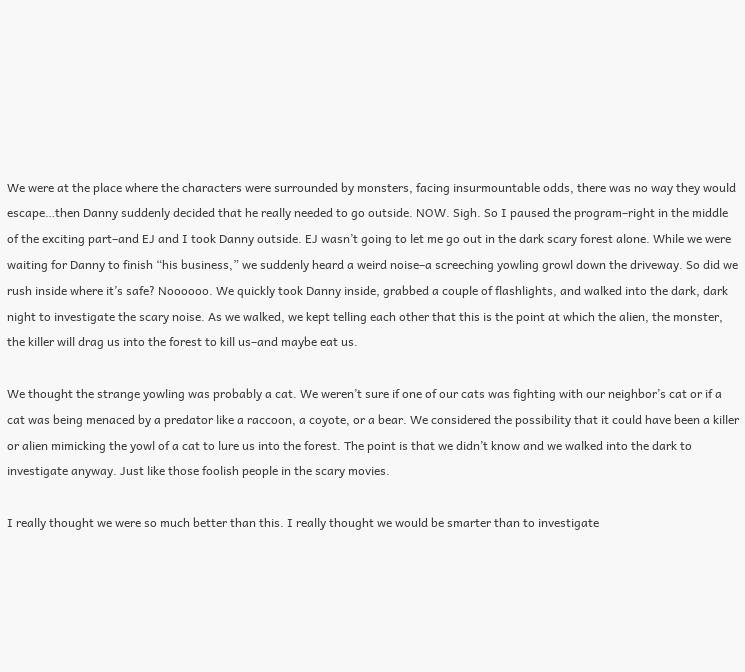We were at the place where the characters were surrounded by monsters, facing insurmountable odds, there was no way they would escape…then Danny suddenly decided that he really needed to go outside. NOW. Sigh. So I paused the program–right in the middle of the exciting part–and EJ and I took Danny outside. EJ wasn’t going to let me go out in the dark scary forest alone. While we were waiting for Danny to finish “his business,” we suddenly heard a weird noise–a screeching yowling growl down the driveway. So did we rush inside where it’s safe? Noooooo. We quickly took Danny inside, grabbed a couple of flashlights, and walked into the dark, dark night to investigate the scary noise. As we walked, we kept telling each other that this is the point at which the alien, the monster, the killer will drag us into the forest to kill us–and maybe eat us.

We thought the strange yowling was probably a cat. We weren’t sure if one of our cats was fighting with our neighbor’s cat or if a cat was being menaced by a predator like a raccoon, a coyote, or a bear. We considered the possibility that it could have been a killer or alien mimicking the yowl of a cat to lure us into the forest. The point is that we didn’t know and we walked into the dark to investigate anyway. Just like those foolish people in the scary movies.

I really thought we were so much better than this. I really thought we would be smarter than to investigate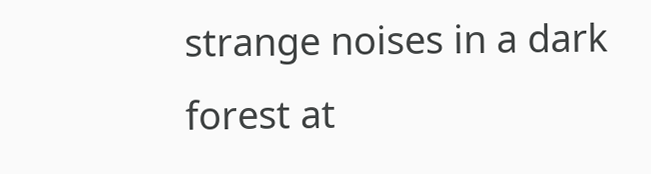strange noises in a dark forest at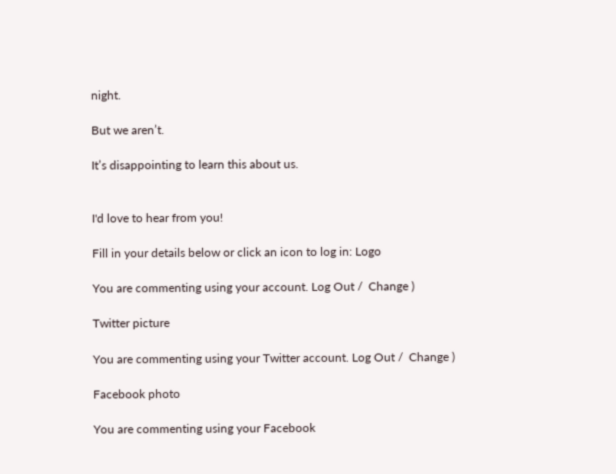night.

But we aren’t.

It’s disappointing to learn this about us.


I'd love to hear from you!

Fill in your details below or click an icon to log in: Logo

You are commenting using your account. Log Out /  Change )

Twitter picture

You are commenting using your Twitter account. Log Out /  Change )

Facebook photo

You are commenting using your Facebook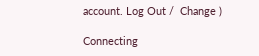account. Log Out /  Change )

Connecting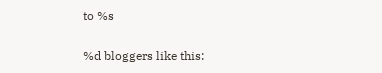to %s

%d bloggers like this: